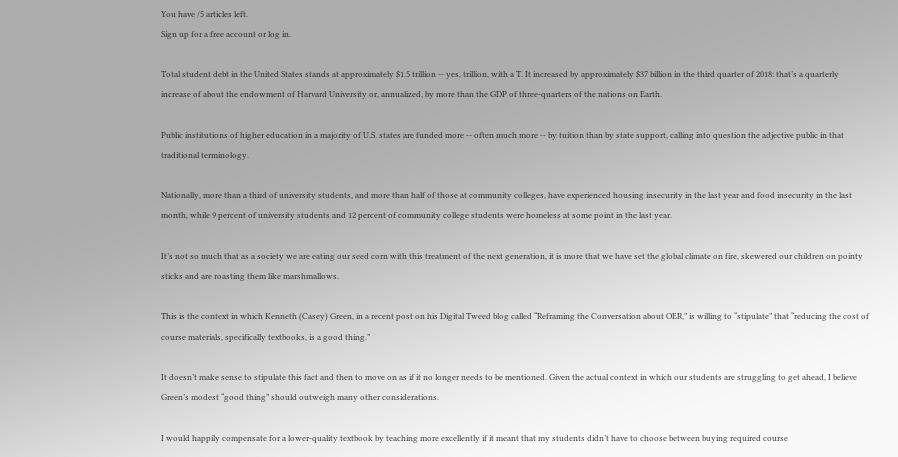You have /5 articles left.
Sign up for a free account or log in.

Total student debt in the United States stands at approximately $1.5 trillion -- yes, trillion, with a T. It increased by approximately $37 billion in the third quarter of 2018: that’s a quarterly increase of about the endowment of Harvard University or, annualized, by more than the GDP of three-quarters of the nations on Earth.

Public institutions of higher education in a majority of U.S. states are funded more -- often much more -- by tuition than by state support, calling into question the adjective public in that traditional terminology.

Nationally, more than a third of university students, and more than half of those at community colleges, have experienced housing insecurity in the last year and food insecurity in the last month, while 9 percent of university students and 12 percent of community college students were homeless at some point in the last year.

It’s not so much that as a society we are eating our seed corn with this treatment of the next generation, it is more that we have set the global climate on fire, skewered our children on pointy sticks and are roasting them like marshmallows.

This is the context in which Kenneth (Casey) Green, in a recent post on his Digital Tweed blog called “Reframing the Conversation about OER,” is willing to “stipulate” that “reducing the cost of course materials, specifically textbooks, is a good thing.”

It doesn’t make sense to stipulate this fact and then to move on as if it no longer needs to be mentioned. Given the actual context in which our students are struggling to get ahead, I believe Green’s modest “good thing” should outweigh many other considerations.

I would happily compensate for a lower-quality textbook by teaching more excellently if it meant that my students didn’t have to choose between buying required course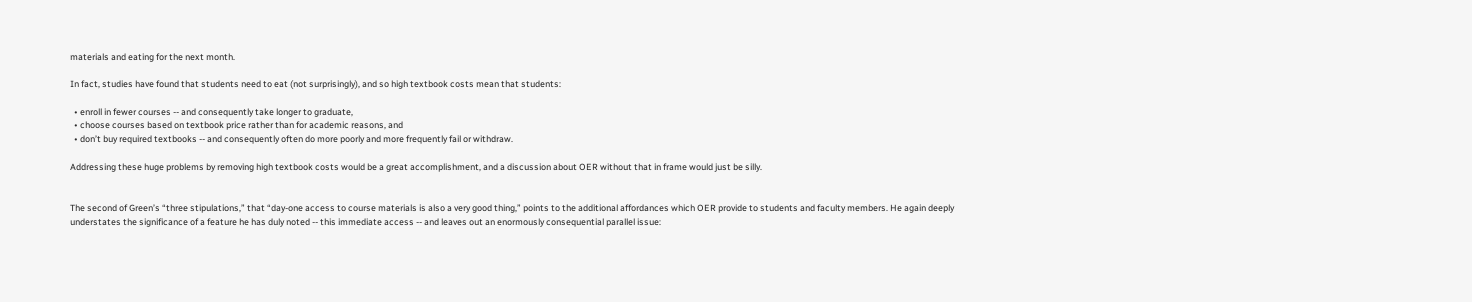materials and eating for the next month.

In fact, studies have found that students need to eat (not surprisingly), and so high textbook costs mean that students:

  • enroll in fewer courses -- and consequently take longer to graduate,
  • choose courses based on textbook price rather than for academic reasons, and
  • don’t buy required textbooks -- and consequently often do more poorly and more frequently fail or withdraw.

Addressing these huge problems by removing high textbook costs would be a great accomplishment, and a discussion about OER without that in frame would just be silly.


The second of Green’s “three stipulations,” that “day-one access to course materials is also a very good thing,” points to the additional affordances which OER provide to students and faculty members. He again deeply understates the significance of a feature he has duly noted -- this immediate access -- and leaves out an enormously consequential parallel issue: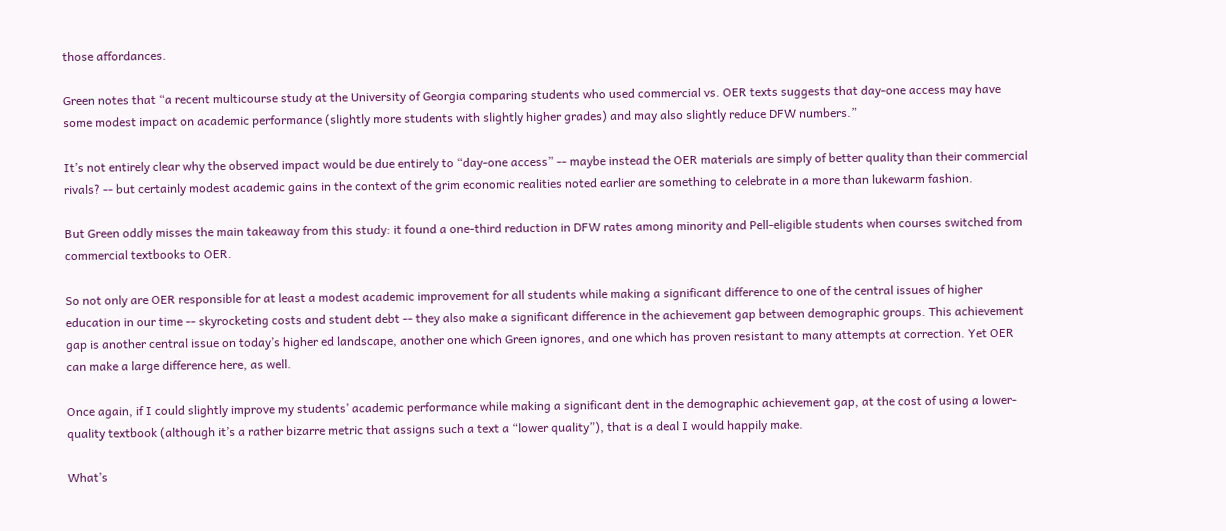those affordances.

Green notes that “a recent multicourse study at the University of Georgia comparing students who used commercial vs. OER texts suggests that day-one access may have some modest impact on academic performance (slightly more students with slightly higher grades) and may also slightly reduce DFW numbers.”

It’s not entirely clear why the observed impact would be due entirely to “day-one access” -- maybe instead the OER materials are simply of better quality than their commercial rivals? -- but certainly modest academic gains in the context of the grim economic realities noted earlier are something to celebrate in a more than lukewarm fashion.

But Green oddly misses the main takeaway from this study: it found a one-third reduction in DFW rates among minority and Pell-eligible students when courses switched from commercial textbooks to OER.

So not only are OER responsible for at least a modest academic improvement for all students while making a significant difference to one of the central issues of higher education in our time -- skyrocketing costs and student debt -- they also make a significant difference in the achievement gap between demographic groups. This achievement gap is another central issue on today’s higher ed landscape, another one which Green ignores, and one which has proven resistant to many attempts at correction. Yet OER can make a large difference here, as well.

Once again, if I could slightly improve my students’ academic performance while making a significant dent in the demographic achievement gap, at the cost of using a lower-quality textbook (although it’s a rather bizarre metric that assigns such a text a “lower quality”), that is a deal I would happily make.

What’s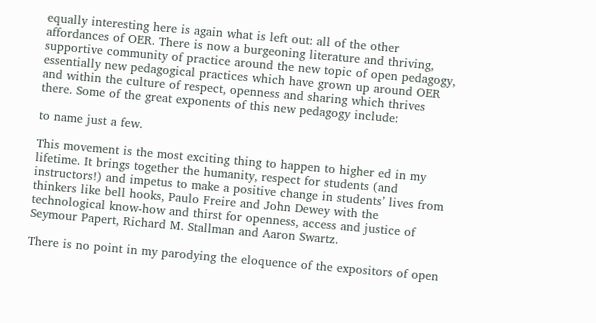equally interesting here is again what is left out: all of the other affordances of OER. There is now a burgeoning literature and thriving, supportive community of practice around the new topic of open pedagogy, essentially new pedagogical practices which have grown up around OER and within the culture of respect, openness and sharing which thrives there. Some of the great exponents of this new pedagogy include:

to name just a few.

This movement is the most exciting thing to happen to higher ed in my lifetime. It brings together the humanity, respect for students (and instructors!) and impetus to make a positive change in students’ lives from thinkers like bell hooks, Paulo Freire and John Dewey with the technological know-how and thirst for openness, access and justice of Seymour Papert, Richard M. Stallman and Aaron Swartz.

There is no point in my parodying the eloquence of the expositors of open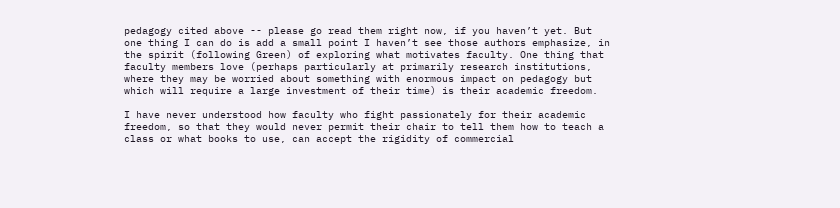pedagogy cited above -- please go read them right now, if you haven’t yet. But one thing I can do is add a small point I haven’t see those authors emphasize, in the spirit (following Green) of exploring what motivates faculty. One thing that faculty members love (perhaps particularly at primarily research institutions, where they may be worried about something with enormous impact on pedagogy but which will require a large investment of their time) is their academic freedom.

I have never understood how faculty who fight passionately for their academic freedom, so that they would never permit their chair to tell them how to teach a class or what books to use, can accept the rigidity of commercial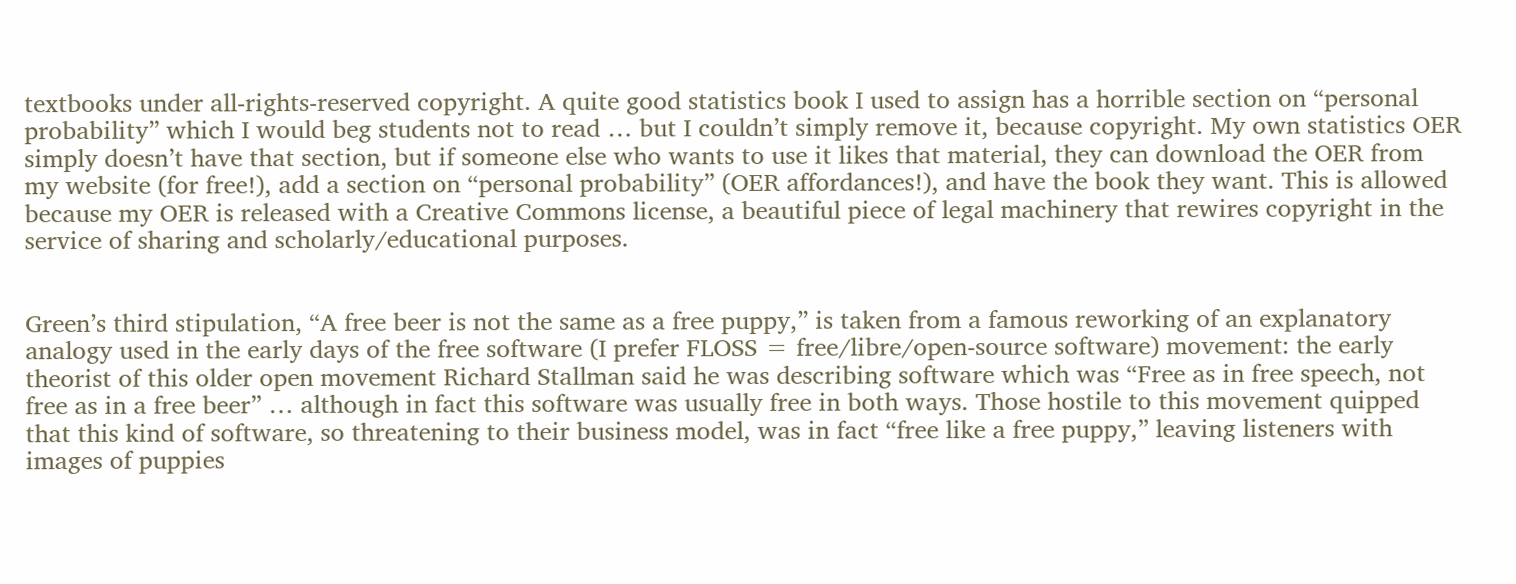textbooks under all-rights-reserved copyright. A quite good statistics book I used to assign has a horrible section on “personal probability” which I would beg students not to read … but I couldn’t simply remove it, because copyright. My own statistics OER simply doesn’t have that section, but if someone else who wants to use it likes that material, they can download the OER from my website (for free!), add a section on “personal probability” (OER affordances!), and have the book they want. This is allowed because my OER is released with a Creative Commons license, a beautiful piece of legal machinery that rewires copyright in the service of sharing and scholarly/educational purposes.


Green’s third stipulation, “A free beer is not the same as a free puppy,” is taken from a famous reworking of an explanatory analogy used in the early days of the free software (I prefer FLOSS = free/libre/open-source software) movement: the early theorist of this older open movement Richard Stallman said he was describing software which was “Free as in free speech, not free as in a free beer” … although in fact this software was usually free in both ways. Those hostile to this movement quipped that this kind of software, so threatening to their business model, was in fact “free like a free puppy,” leaving listeners with images of puppies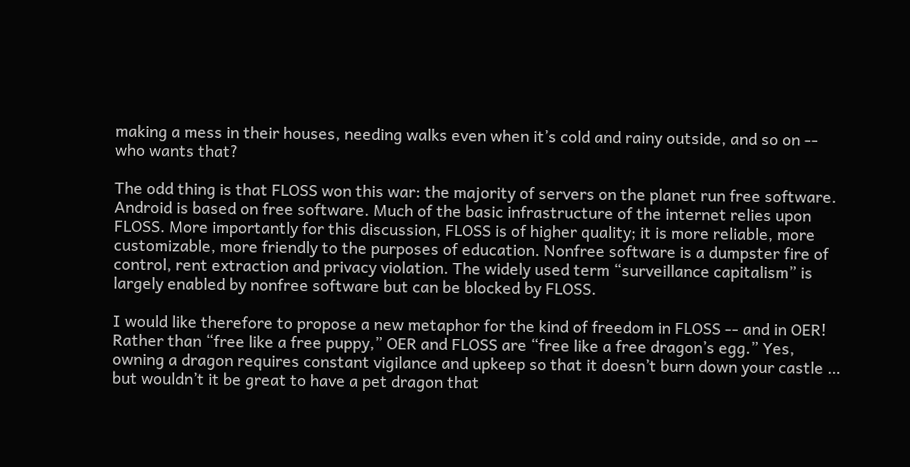making a mess in their houses, needing walks even when it’s cold and rainy outside, and so on -- who wants that?

The odd thing is that FLOSS won this war: the majority of servers on the planet run free software. Android is based on free software. Much of the basic infrastructure of the internet relies upon FLOSS. More importantly for this discussion, FLOSS is of higher quality; it is more reliable, more customizable, more friendly to the purposes of education. Nonfree software is a dumpster fire of control, rent extraction and privacy violation. The widely used term “surveillance capitalism” is largely enabled by nonfree software but can be blocked by FLOSS.

I would like therefore to propose a new metaphor for the kind of freedom in FLOSS -- and in OER! Rather than “free like a free puppy,” OER and FLOSS are “free like a free dragon’s egg.” Yes, owning a dragon requires constant vigilance and upkeep so that it doesn’t burn down your castle … but wouldn’t it be great to have a pet dragon that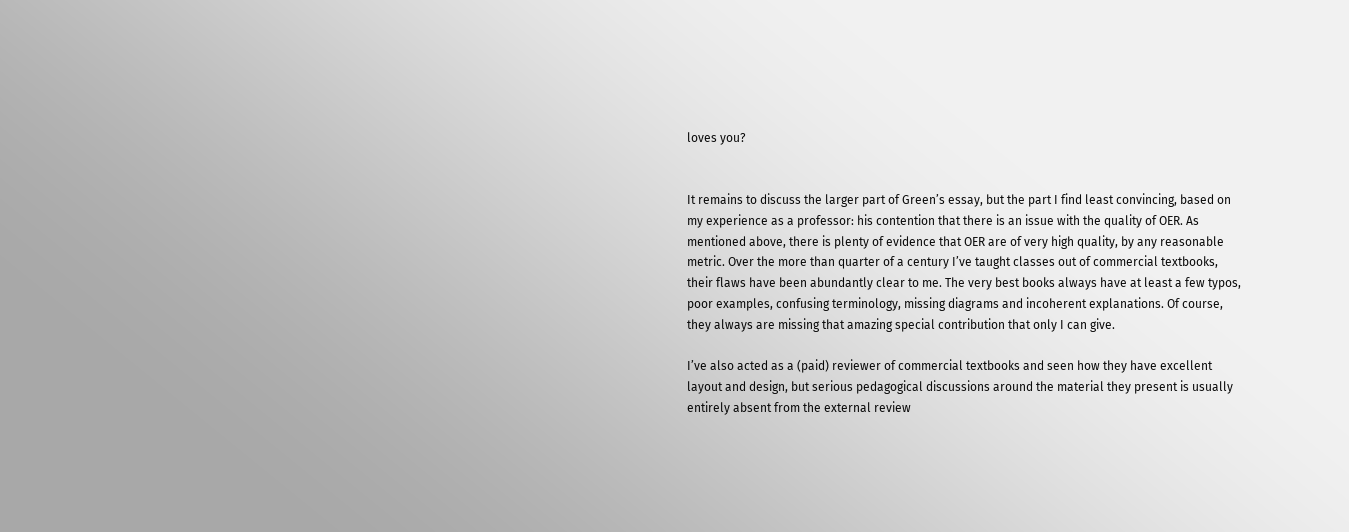loves you?


It remains to discuss the larger part of Green’s essay, but the part I find least convincing, based on my experience as a professor: his contention that there is an issue with the quality of OER. As mentioned above, there is plenty of evidence that OER are of very high quality, by any reasonable metric. Over the more than quarter of a century I’ve taught classes out of commercial textbooks, their flaws have been abundantly clear to me. The very best books always have at least a few typos, poor examples, confusing terminology, missing diagrams and incoherent explanations. Of course, they always are missing that amazing special contribution that only I can give.

I’ve also acted as a (paid) reviewer of commercial textbooks and seen how they have excellent layout and design, but serious pedagogical discussions around the material they present is usually entirely absent from the external review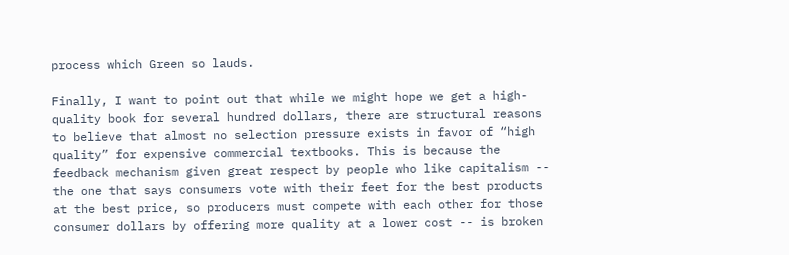process which Green so lauds.

Finally, I want to point out that while we might hope we get a high-quality book for several hundred dollars, there are structural reasons to believe that almost no selection pressure exists in favor of “high quality” for expensive commercial textbooks. This is because the feedback mechanism given great respect by people who like capitalism -- the one that says consumers vote with their feet for the best products at the best price, so producers must compete with each other for those consumer dollars by offering more quality at a lower cost -- is broken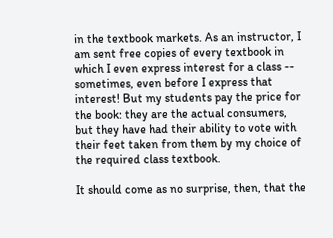in the textbook markets. As an instructor, I am sent free copies of every textbook in which I even express interest for a class -- sometimes, even before I express that interest! But my students pay the price for the book: they are the actual consumers, but they have had their ability to vote with their feet taken from them by my choice of the required class textbook.

It should come as no surprise, then, that the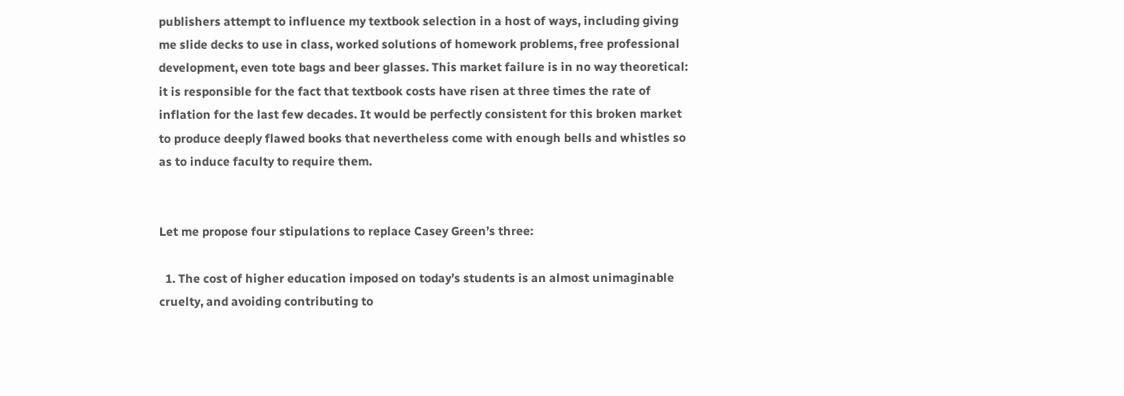publishers attempt to influence my textbook selection in a host of ways, including giving me slide decks to use in class, worked solutions of homework problems, free professional development, even tote bags and beer glasses. This market failure is in no way theoretical: it is responsible for the fact that textbook costs have risen at three times the rate of inflation for the last few decades. It would be perfectly consistent for this broken market to produce deeply flawed books that nevertheless come with enough bells and whistles so as to induce faculty to require them.


Let me propose four stipulations to replace Casey Green’s three:

  1. The cost of higher education imposed on today’s students is an almost unimaginable cruelty, and avoiding contributing to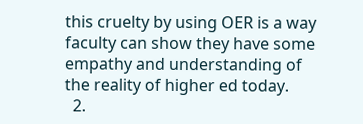this cruelty by using OER is a way faculty can show they have some empathy and understanding of the reality of higher ed today.
  2.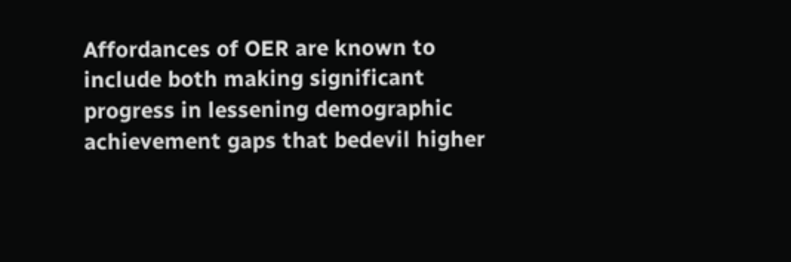Affordances of OER are known to include both making significant progress in lessening demographic achievement gaps that bedevil higher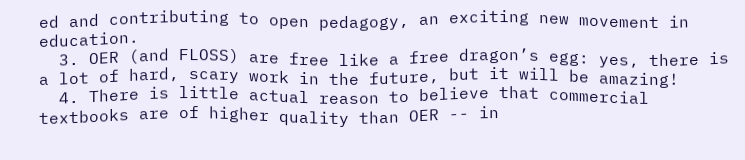ed and contributing to open pedagogy, an exciting new movement in education.
  3. OER (and FLOSS) are free like a free dragon’s egg: yes, there is a lot of hard, scary work in the future, but it will be amazing!
  4. There is little actual reason to believe that commercial textbooks are of higher quality than OER -- in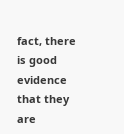fact, there is good evidence that they are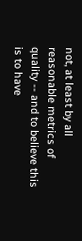not, at least by all reasonable metrics of quality -- and to believe this is to have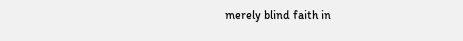merely blind faith in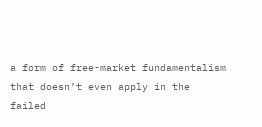a form of free-market fundamentalism that doesn’t even apply in the failed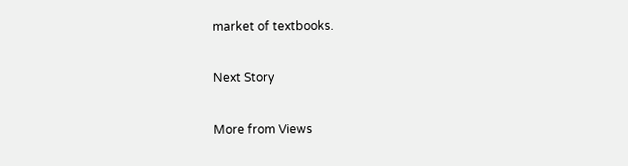market of textbooks.

Next Story

More from Views